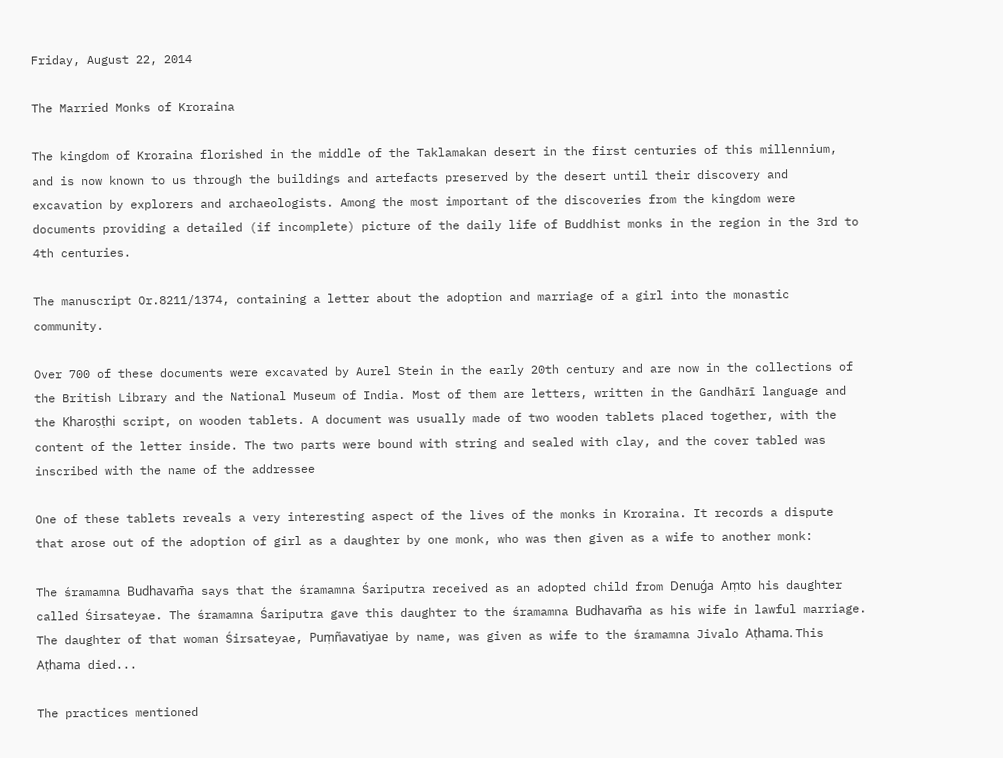Friday, August 22, 2014

The Married Monks of Kroraina

The kingdom of Kroraina florished in the middle of the Taklamakan desert in the first centuries of this millennium, and is now known to us through the buildings and artefacts preserved by the desert until their discovery and excavation by explorers and archaeologists. Among the most important of the discoveries from the kingdom were documents providing a detailed (if incomplete) picture of the daily life of Buddhist monks in the region in the 3rd to 4th centuries.

The manuscript Or.8211/1374, containing a letter about the adoption and marriage of a girl into the monastic community.

Over 700 of these documents were excavated by Aurel Stein in the early 20th century and are now in the collections of the British Library and the National Museum of India. Most of them are letters, written in the Gandhārī language and the Kharoṣṭhi script, on wooden tablets. A document was usually made of two wooden tablets placed together, with the content of the letter inside. The two parts were bound with string and sealed with clay, and the cover tabled was inscribed with the name of the addressee

One of these tablets reveals a very interesting aspect of the lives of the monks in Kroraina. It records a dispute that arose out of the adoption of girl as a daughter by one monk, who was then given as a wife to another monk:

The śramamna Budhavam̄a says that the śramamna Śariputra received as an adopted child from Denuǵa Aṃto his daughter called Śirsateyae. The śramamna Śariputra gave this daughter to the śramamna Budhavam̄a as his wife in lawful marriage. The daughter of that woman Śirsateyae, Puṃñavatiyae by name, was given as wife to the śramamna Jivalo Aṭhama. This Aṭhama died...

The practices mentioned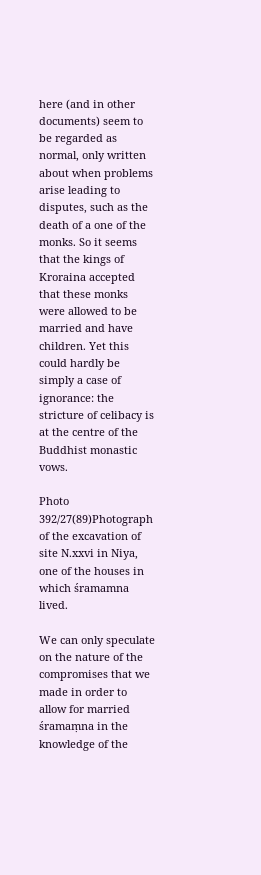here (and in other documents) seem to be regarded as normal, only written about when problems arise leading to disputes, such as the death of a one of the monks. So it seems that the kings of Kroraina accepted that these monks were allowed to be married and have children. Yet this could hardly be simply a case of ignorance: the stricture of celibacy is at the centre of the Buddhist monastic vows.

Photo 392/27(89)Photograph of the excavation of site N.xxvi in Niya, one of the houses in which śramamna lived.

We can only speculate on the nature of the compromises that we made in order to allow for married śramaṃna in the knowledge of the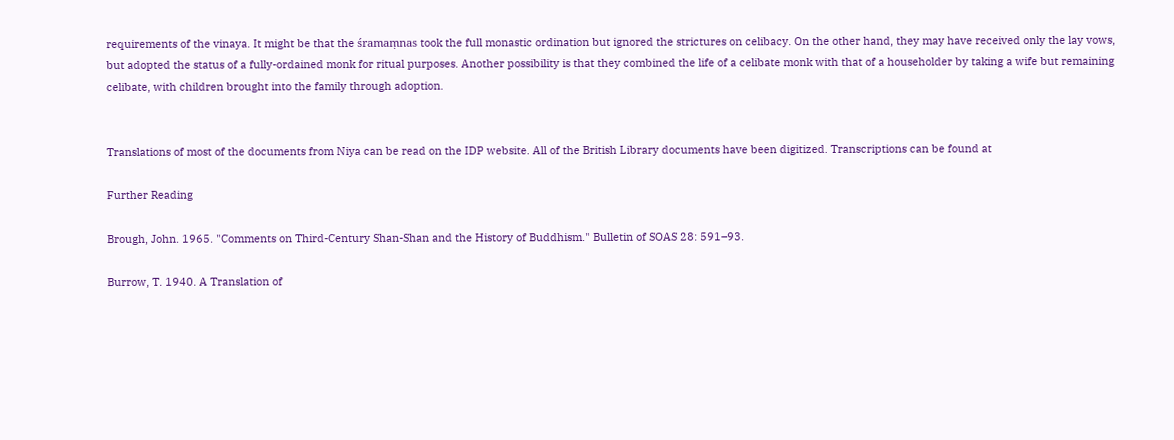requirements of the vinaya. It might be that the śramaṃnas took the full monastic ordination but ignored the strictures on celibacy. On the other hand, they may have received only the lay vows, but adopted the status of a fully-ordained monk for ritual purposes. Another possibility is that they combined the life of a celibate monk with that of a householder by taking a wife but remaining celibate, with children brought into the family through adoption.


Translations of most of the documents from Niya can be read on the IDP website. All of the British Library documents have been digitized. Transcriptions can be found at

Further Reading

Brough, John. 1965. "Comments on Third-Century Shan-Shan and the History of Buddhism." Bulletin of SOAS 28: 591–93.

Burrow, T. 1940. A Translation of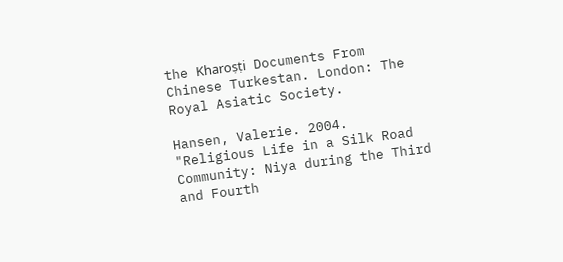the Kharoṣṭi Documents From Chinese Turkestan. London: The Royal Asiatic Society.

Hansen, Valerie. 2004. "Religious Life in a Silk Road Community: Niya during the Third and Fourth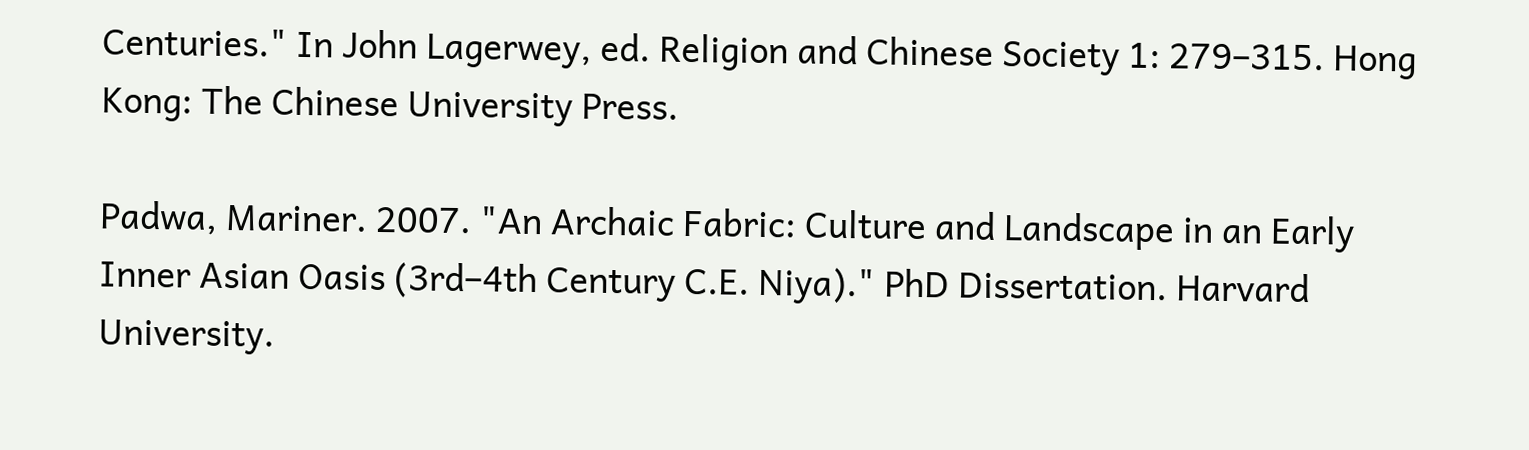Centuries." In John Lagerwey, ed. Religion and Chinese Society 1: 279–315. Hong Kong: The Chinese University Press.

Padwa, Mariner. 2007. "An Archaic Fabric: Culture and Landscape in an Early Inner Asian Oasis (3rd–4th Century C.E. Niya)." PhD Dissertation. Harvard University.